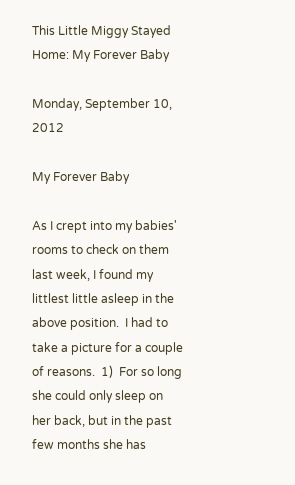This Little Miggy Stayed Home: My Forever Baby

Monday, September 10, 2012

My Forever Baby

As I crept into my babies' rooms to check on them last week, I found my littlest little asleep in the above position.  I had to take a picture for a couple of reasons.  1)  For so long she could only sleep on her back, but in the past few months she has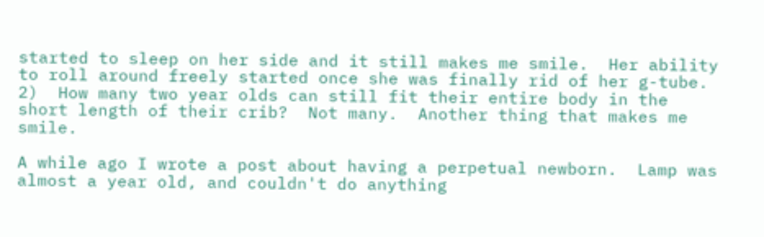started to sleep on her side and it still makes me smile.  Her ability to roll around freely started once she was finally rid of her g-tube.  2)  How many two year olds can still fit their entire body in the short length of their crib?  Not many.  Another thing that makes me smile.

A while ago I wrote a post about having a perpetual newborn.  Lamp was almost a year old, and couldn't do anything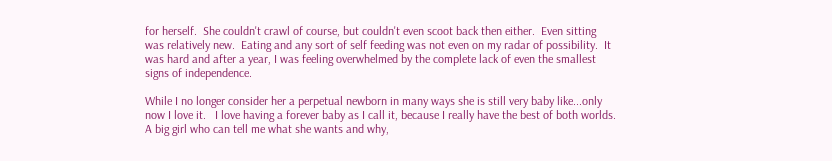for herself.  She couldn't crawl of course, but couldn't even scoot back then either.  Even sitting was relatively new.  Eating and any sort of self feeding was not even on my radar of possibility.  It was hard and after a year, I was feeling overwhelmed by the complete lack of even the smallest signs of independence.

While I no longer consider her a perpetual newborn in many ways she is still very baby like...only now I love it.   I love having a forever baby as I call it, because I really have the best of both worlds.  A big girl who can tell me what she wants and why,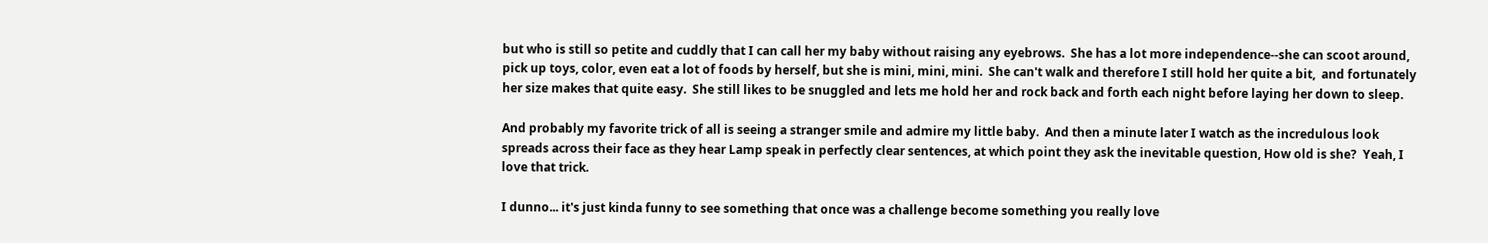but who is still so petite and cuddly that I can call her my baby without raising any eyebrows.  She has a lot more independence--she can scoot around, pick up toys, color, even eat a lot of foods by herself, but she is mini, mini, mini.  She can't walk and therefore I still hold her quite a bit,  and fortunately her size makes that quite easy.  She still likes to be snuggled and lets me hold her and rock back and forth each night before laying her down to sleep.

And probably my favorite trick of all is seeing a stranger smile and admire my little baby.  And then a minute later I watch as the incredulous look spreads across their face as they hear Lamp speak in perfectly clear sentences, at which point they ask the inevitable question, How old is she?  Yeah, I love that trick.

I dunno... it's just kinda funny to see something that once was a challenge become something you really love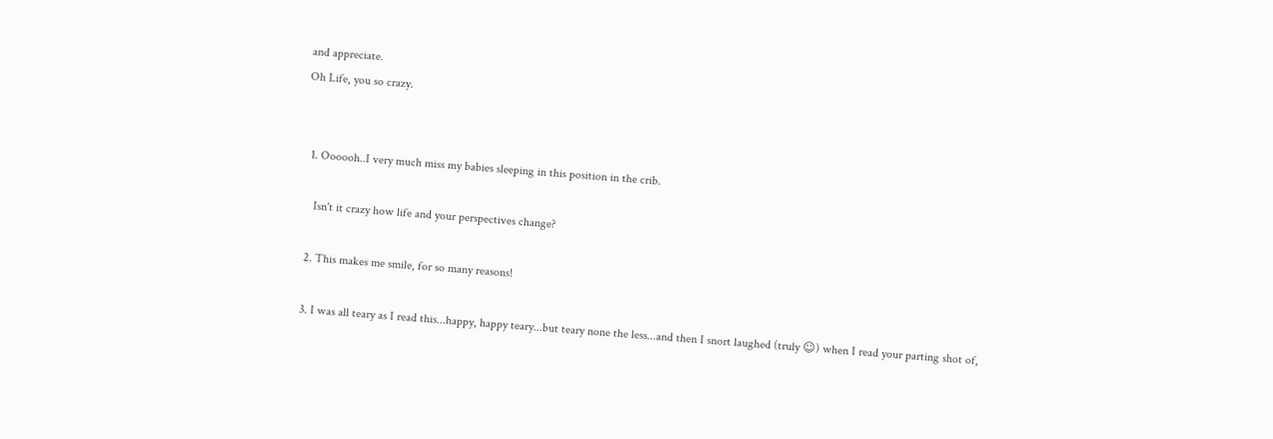and appreciate.
Oh Life, you so crazy.


  1. Oooooh..I very much miss my babies sleeping in this position in the crib.

    Isn't it crazy how life and your perspectives change?

  2. This makes me smile, for so many reasons!

  3. I was all teary as I read this...happy, happy teary...but teary none the less...and then I snort laughed (truly ☺) when I read your parting shot of,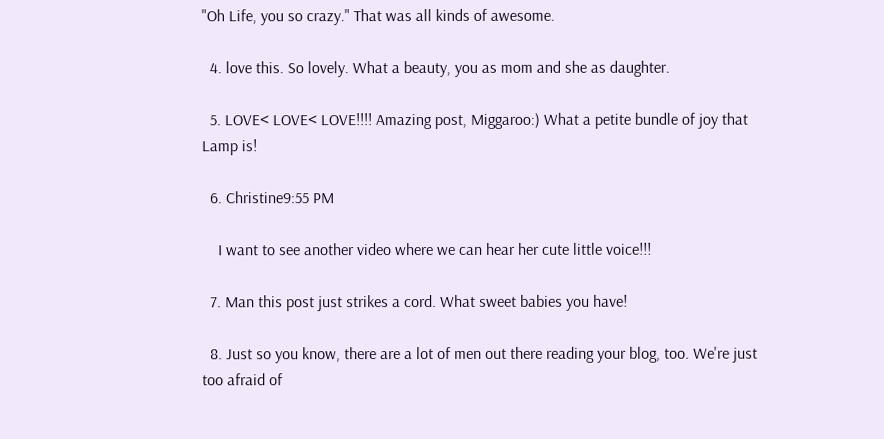"Oh Life, you so crazy." That was all kinds of awesome.

  4. love this. So lovely. What a beauty, you as mom and she as daughter.

  5. LOVE< LOVE< LOVE!!!! Amazing post, Miggaroo:) What a petite bundle of joy that Lamp is!

  6. Christine9:55 PM

    I want to see another video where we can hear her cute little voice!!!

  7. Man this post just strikes a cord. What sweet babies you have!

  8. Just so you know, there are a lot of men out there reading your blog, too. We're just too afraid of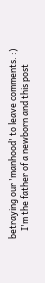betraying our 'manhood' to leave comments. :)
    I'm the father of a newborn and this post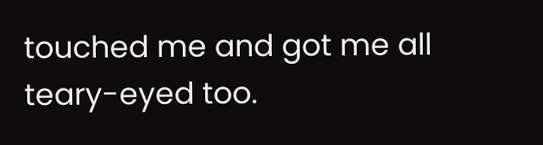touched me and got me all teary-eyed too.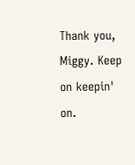Thank you, Miggy. Keep on keepin' on.